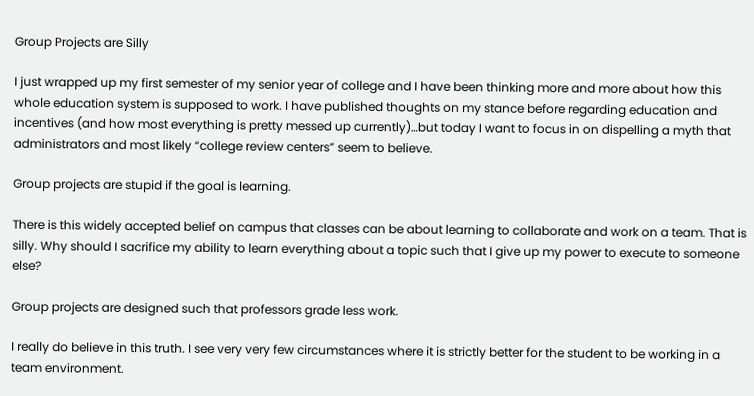Group Projects are Silly

I just wrapped up my first semester of my senior year of college and I have been thinking more and more about how this whole education system is supposed to work. I have published thoughts on my stance before regarding education and incentives (and how most everything is pretty messed up currently)…but today I want to focus in on dispelling a myth that administrators and most likely “college review centers” seem to believe.

Group projects are stupid if the goal is learning.

There is this widely accepted belief on campus that classes can be about learning to collaborate and work on a team. That is silly. Why should I sacrifice my ability to learn everything about a topic such that I give up my power to execute to someone else?

Group projects are designed such that professors grade less work.

I really do believe in this truth. I see very very few circumstances where it is strictly better for the student to be working in a team environment.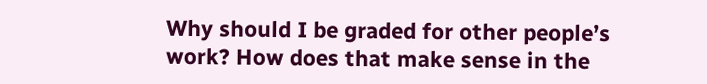Why should I be graded for other people’s work? How does that make sense in the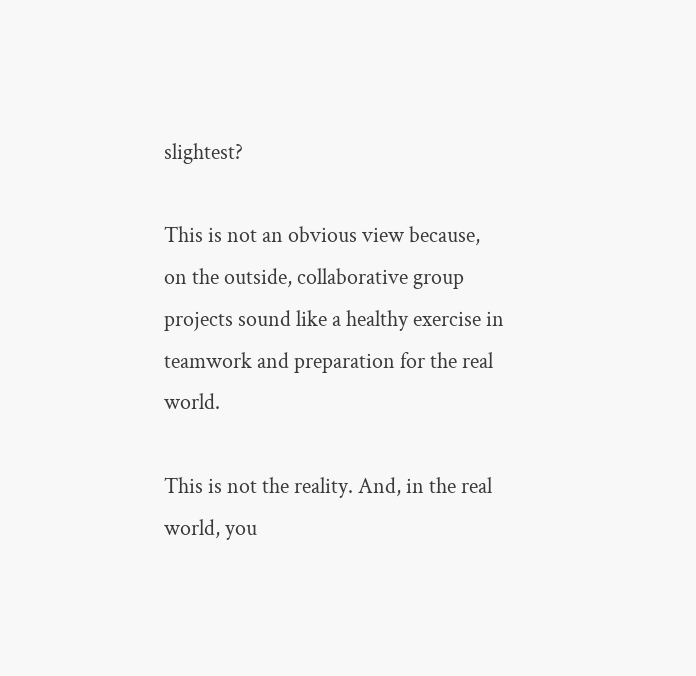slightest?

This is not an obvious view because, on the outside, collaborative group projects sound like a healthy exercise in teamwork and preparation for the real world.

This is not the reality. And, in the real world, you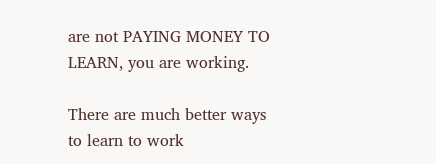are not PAYING MONEY TO LEARN, you are working.

There are much better ways to learn to work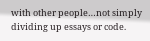with other people…not simply dividing up essays or code.